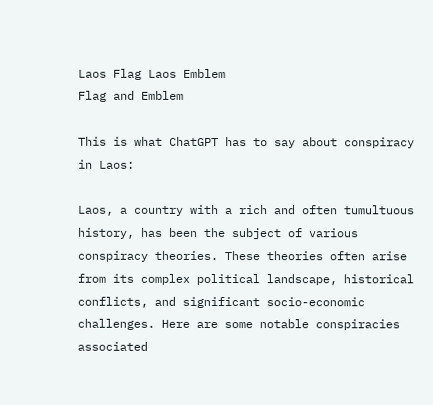Laos Flag Laos Emblem
Flag and Emblem

This is what ChatGPT has to say about conspiracy in Laos:

Laos, a country with a rich and often tumultuous history, has been the subject of various conspiracy theories. These theories often arise from its complex political landscape, historical conflicts, and significant socio-economic challenges. Here are some notable conspiracies associated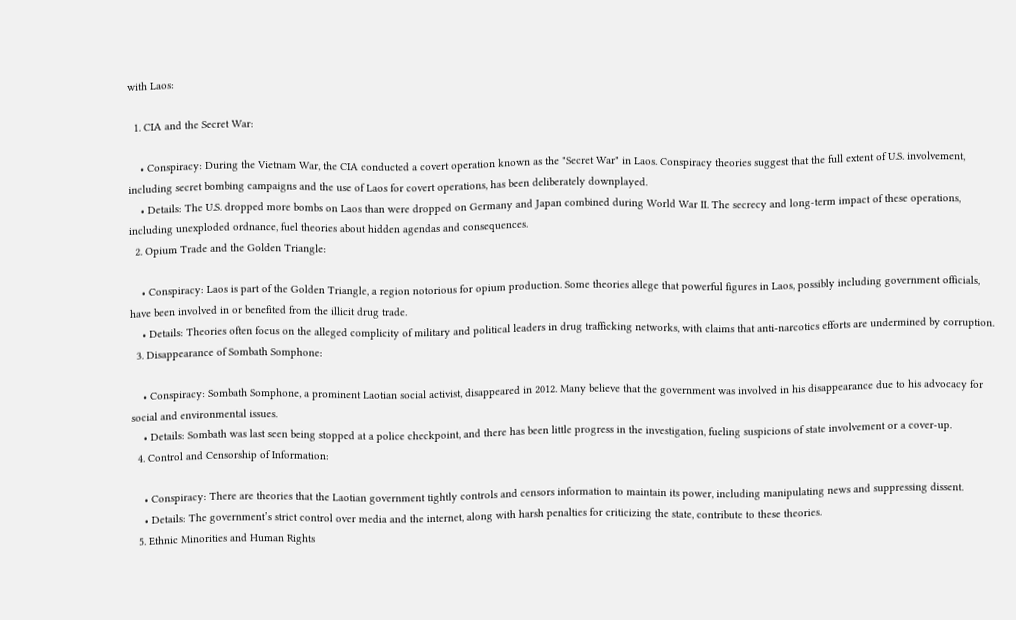with Laos:

  1. CIA and the Secret War:

    • Conspiracy: During the Vietnam War, the CIA conducted a covert operation known as the "Secret War" in Laos. Conspiracy theories suggest that the full extent of U.S. involvement, including secret bombing campaigns and the use of Laos for covert operations, has been deliberately downplayed.
    • Details: The U.S. dropped more bombs on Laos than were dropped on Germany and Japan combined during World War II. The secrecy and long-term impact of these operations, including unexploded ordnance, fuel theories about hidden agendas and consequences.
  2. Opium Trade and the Golden Triangle:

    • Conspiracy: Laos is part of the Golden Triangle, a region notorious for opium production. Some theories allege that powerful figures in Laos, possibly including government officials, have been involved in or benefited from the illicit drug trade.
    • Details: Theories often focus on the alleged complicity of military and political leaders in drug trafficking networks, with claims that anti-narcotics efforts are undermined by corruption.
  3. Disappearance of Sombath Somphone:

    • Conspiracy: Sombath Somphone, a prominent Laotian social activist, disappeared in 2012. Many believe that the government was involved in his disappearance due to his advocacy for social and environmental issues.
    • Details: Sombath was last seen being stopped at a police checkpoint, and there has been little progress in the investigation, fueling suspicions of state involvement or a cover-up.
  4. Control and Censorship of Information:

    • Conspiracy: There are theories that the Laotian government tightly controls and censors information to maintain its power, including manipulating news and suppressing dissent.
    • Details: The government’s strict control over media and the internet, along with harsh penalties for criticizing the state, contribute to these theories.
  5. Ethnic Minorities and Human Rights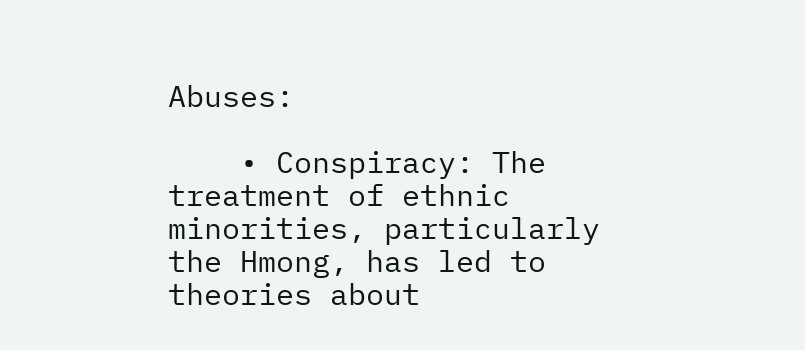Abuses:

    • Conspiracy: The treatment of ethnic minorities, particularly the Hmong, has led to theories about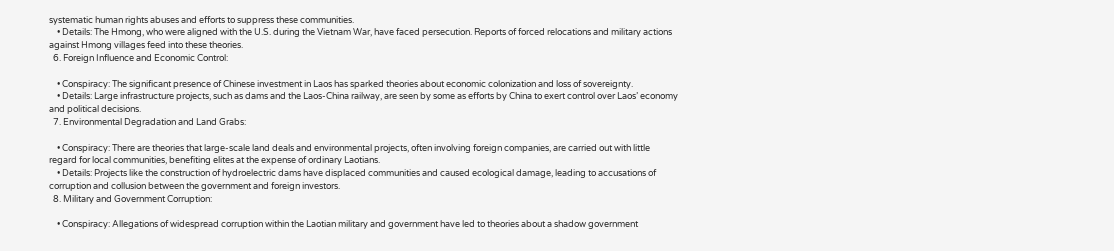systematic human rights abuses and efforts to suppress these communities.
    • Details: The Hmong, who were aligned with the U.S. during the Vietnam War, have faced persecution. Reports of forced relocations and military actions against Hmong villages feed into these theories.
  6. Foreign Influence and Economic Control:

    • Conspiracy: The significant presence of Chinese investment in Laos has sparked theories about economic colonization and loss of sovereignty.
    • Details: Large infrastructure projects, such as dams and the Laos-China railway, are seen by some as efforts by China to exert control over Laos’ economy and political decisions.
  7. Environmental Degradation and Land Grabs:

    • Conspiracy: There are theories that large-scale land deals and environmental projects, often involving foreign companies, are carried out with little regard for local communities, benefiting elites at the expense of ordinary Laotians.
    • Details: Projects like the construction of hydroelectric dams have displaced communities and caused ecological damage, leading to accusations of corruption and collusion between the government and foreign investors.
  8. Military and Government Corruption:

    • Conspiracy: Allegations of widespread corruption within the Laotian military and government have led to theories about a shadow government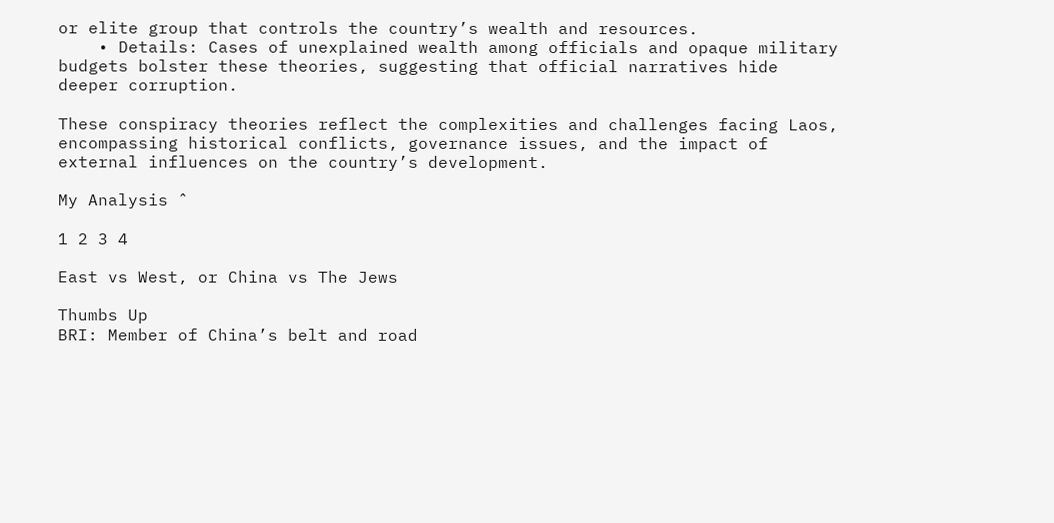or elite group that controls the country’s wealth and resources.
    • Details: Cases of unexplained wealth among officials and opaque military budgets bolster these theories, suggesting that official narratives hide deeper corruption.

These conspiracy theories reflect the complexities and challenges facing Laos, encompassing historical conflicts, governance issues, and the impact of external influences on the country’s development.

My Analysis ˆ

1 2 3 4

East vs West, or China vs The Jews

Thumbs Up
BRI: Member of China’s belt and road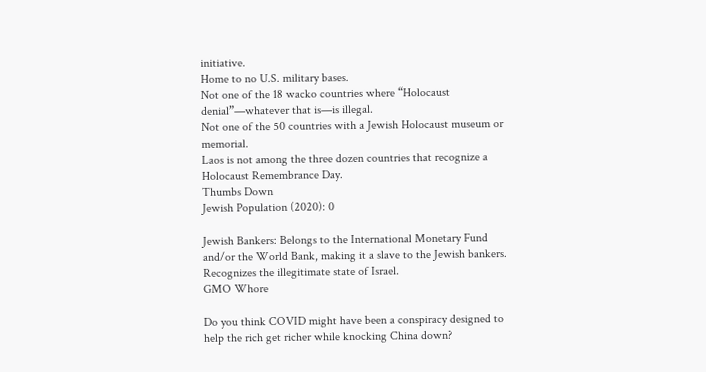initiative.
Home to no U.S. military bases.
Not one of the 18 wacko countries where “Holocaust denial”—whatever that is—is illegal.
Not one of the 50 countries with a Jewish Holocaust museum or memorial.
Laos is not among the three dozen countries that recognize a Holocaust Remembrance Day.
Thumbs Down
Jewish Population (2020): 0

Jewish Bankers: Belongs to the International Monetary Fund and/or the World Bank, making it a slave to the Jewish bankers.
Recognizes the illegitimate state of Israel.
GMO Whore

Do you think COVID might have been a conspiracy designed to help the rich get richer while knocking China down?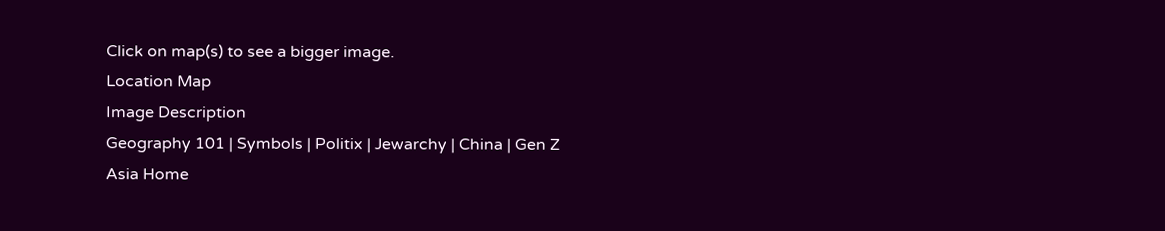Click on map(s) to see a bigger image.
Location Map
Image Description
Geography 101 | Symbols | Politix | Jewarchy | China | Gen Z
Asia Home